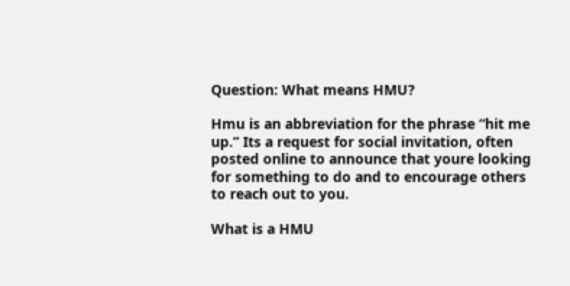Question: What means HMU?

Hmu is an abbreviation for the phrase “hit me up.” Its a request for social invitation, often posted online to announce that youre looking for something to do and to encourage others to reach out to you.

What is a HMU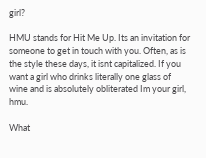girl?

HMU stands for Hit Me Up. Its an invitation for someone to get in touch with you. Often, as is the style these days, it isnt capitalized. If you want a girl who drinks literally one glass of wine and is absolutely obliterated Im your girl, hmu.

What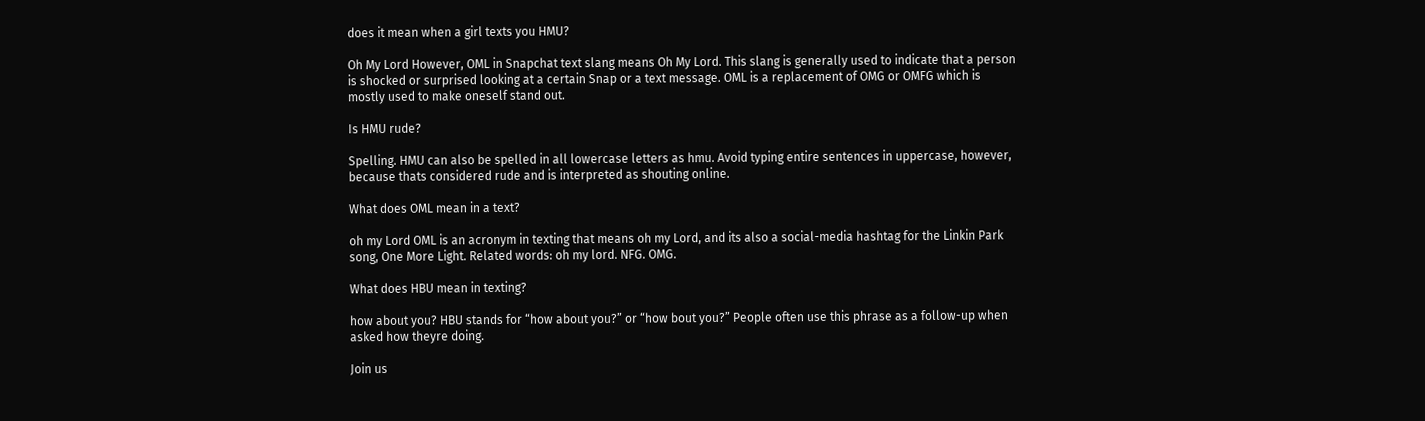does it mean when a girl texts you HMU?

Oh My Lord However, OML in Snapchat text slang means Oh My Lord. This slang is generally used to indicate that a person is shocked or surprised looking at a certain Snap or a text message. OML is a replacement of OMG or OMFG which is mostly used to make oneself stand out.

Is HMU rude?

Spelling. HMU can also be spelled in all lowercase letters as hmu. Avoid typing entire sentences in uppercase, however, because thats considered rude and is interpreted as shouting online.

What does OML mean in a text?

oh my Lord OML is an acronym in texting that means oh my Lord, and its also a social-media hashtag for the Linkin Park song, One More Light. Related words: oh my lord. NFG. OMG.

What does HBU mean in texting?

how about you? HBU stands for “how about you?” or “how bout you?” People often use this phrase as a follow-up when asked how theyre doing.

Join us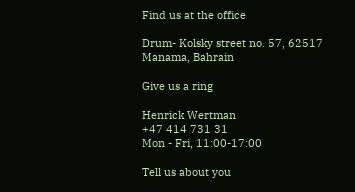Find us at the office

Drum- Kolsky street no. 57, 62517 Manama, Bahrain

Give us a ring

Henrick Wertman
+47 414 731 31
Mon - Fri, 11:00-17:00

Tell us about you